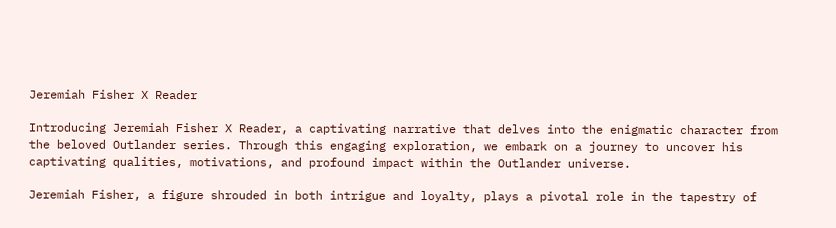Jeremiah Fisher X Reader

Introducing Jeremiah Fisher X Reader, a captivating narrative that delves into the enigmatic character from the beloved Outlander series. Through this engaging exploration, we embark on a journey to uncover his captivating qualities, motivations, and profound impact within the Outlander universe.

Jeremiah Fisher, a figure shrouded in both intrigue and loyalty, plays a pivotal role in the tapestry of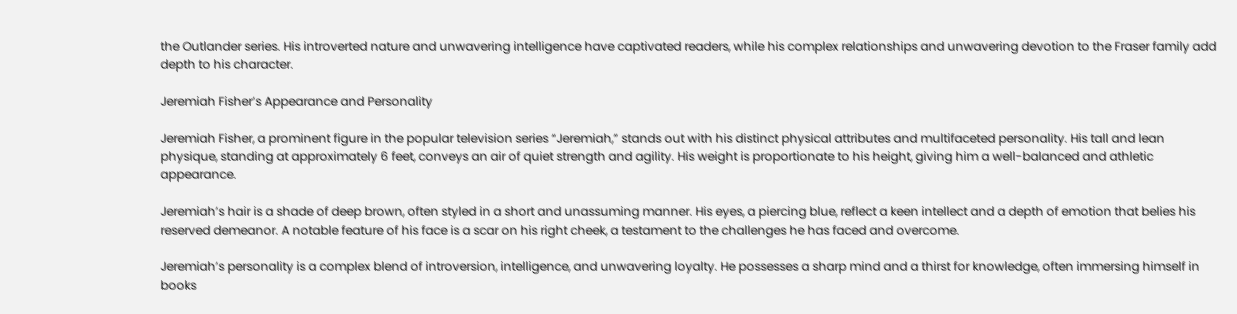the Outlander series. His introverted nature and unwavering intelligence have captivated readers, while his complex relationships and unwavering devotion to the Fraser family add depth to his character.

Jeremiah Fisher’s Appearance and Personality

Jeremiah Fisher, a prominent figure in the popular television series “Jeremiah,” stands out with his distinct physical attributes and multifaceted personality. His tall and lean physique, standing at approximately 6 feet, conveys an air of quiet strength and agility. His weight is proportionate to his height, giving him a well-balanced and athletic appearance.

Jeremiah’s hair is a shade of deep brown, often styled in a short and unassuming manner. His eyes, a piercing blue, reflect a keen intellect and a depth of emotion that belies his reserved demeanor. A notable feature of his face is a scar on his right cheek, a testament to the challenges he has faced and overcome.

Jeremiah’s personality is a complex blend of introversion, intelligence, and unwavering loyalty. He possesses a sharp mind and a thirst for knowledge, often immersing himself in books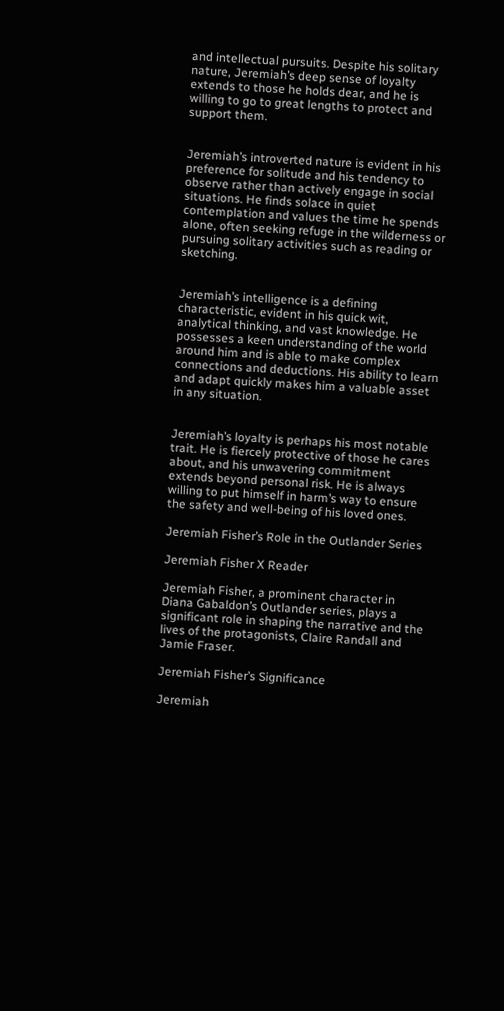and intellectual pursuits. Despite his solitary nature, Jeremiah’s deep sense of loyalty extends to those he holds dear, and he is willing to go to great lengths to protect and support them.


Jeremiah’s introverted nature is evident in his preference for solitude and his tendency to observe rather than actively engage in social situations. He finds solace in quiet contemplation and values the time he spends alone, often seeking refuge in the wilderness or pursuing solitary activities such as reading or sketching.


Jeremiah’s intelligence is a defining characteristic, evident in his quick wit, analytical thinking, and vast knowledge. He possesses a keen understanding of the world around him and is able to make complex connections and deductions. His ability to learn and adapt quickly makes him a valuable asset in any situation.


Jeremiah’s loyalty is perhaps his most notable trait. He is fiercely protective of those he cares about, and his unwavering commitment extends beyond personal risk. He is always willing to put himself in harm’s way to ensure the safety and well-being of his loved ones.

Jeremiah Fisher’s Role in the Outlander Series

Jeremiah Fisher X Reader

Jeremiah Fisher, a prominent character in Diana Gabaldon’s Outlander series, plays a significant role in shaping the narrative and the lives of the protagonists, Claire Randall and Jamie Fraser.

Jeremiah Fisher’s Significance

Jeremiah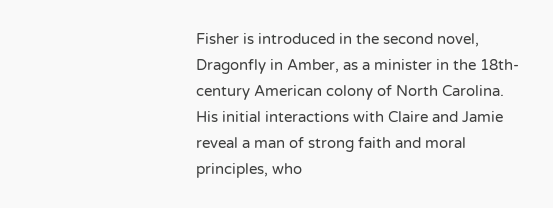Fisher is introduced in the second novel, Dragonfly in Amber, as a minister in the 18th-century American colony of North Carolina. His initial interactions with Claire and Jamie reveal a man of strong faith and moral principles, who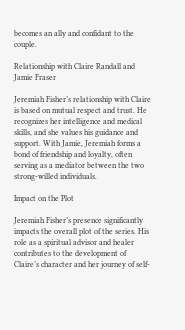becomes an ally and confidant to the couple.

Relationship with Claire Randall and Jamie Fraser

Jeremiah Fisher’s relationship with Claire is based on mutual respect and trust. He recognizes her intelligence and medical skills, and she values his guidance and support. With Jamie, Jeremiah forms a bond of friendship and loyalty, often serving as a mediator between the two strong-willed individuals.

Impact on the Plot

Jeremiah Fisher’s presence significantly impacts the overall plot of the series. His role as a spiritual advisor and healer contributes to the development of Claire’s character and her journey of self-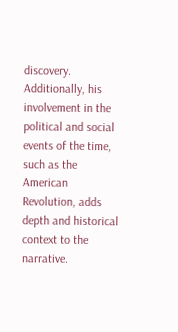discovery. Additionally, his involvement in the political and social events of the time, such as the American Revolution, adds depth and historical context to the narrative.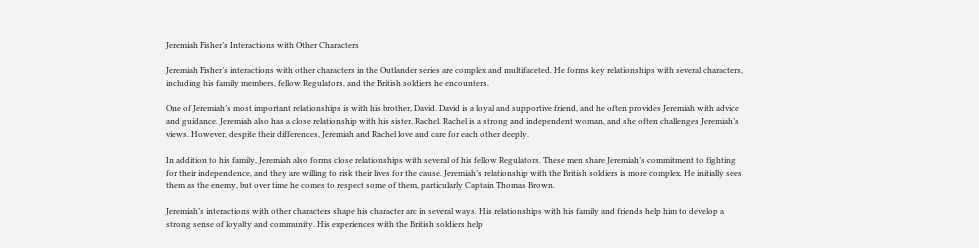Jeremiah Fisher’s Interactions with Other Characters

Jeremiah Fisher’s interactions with other characters in the Outlander series are complex and multifaceted. He forms key relationships with several characters, including his family members, fellow Regulators, and the British soldiers he encounters.

One of Jeremiah’s most important relationships is with his brother, David. David is a loyal and supportive friend, and he often provides Jeremiah with advice and guidance. Jeremiah also has a close relationship with his sister, Rachel. Rachel is a strong and independent woman, and she often challenges Jeremiah’s views. However, despite their differences, Jeremiah and Rachel love and care for each other deeply.

In addition to his family, Jeremiah also forms close relationships with several of his fellow Regulators. These men share Jeremiah’s commitment to fighting for their independence, and they are willing to risk their lives for the cause. Jeremiah’s relationship with the British soldiers is more complex. He initially sees them as the enemy, but over time he comes to respect some of them, particularly Captain Thomas Brown.

Jeremiah’s interactions with other characters shape his character arc in several ways. His relationships with his family and friends help him to develop a strong sense of loyalty and community. His experiences with the British soldiers help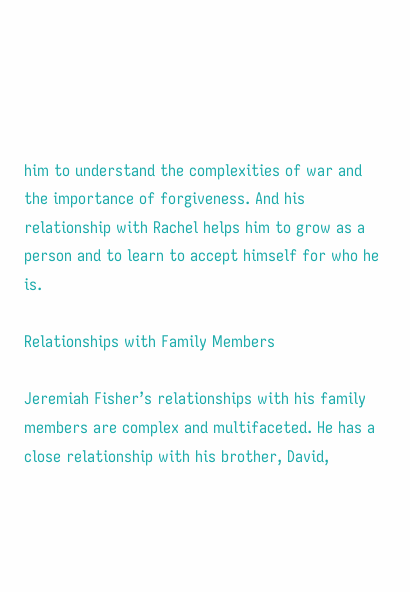him to understand the complexities of war and the importance of forgiveness. And his relationship with Rachel helps him to grow as a person and to learn to accept himself for who he is.

Relationships with Family Members

Jeremiah Fisher’s relationships with his family members are complex and multifaceted. He has a close relationship with his brother, David,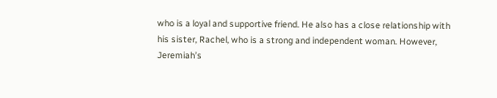who is a loyal and supportive friend. He also has a close relationship with his sister, Rachel, who is a strong and independent woman. However, Jeremiah’s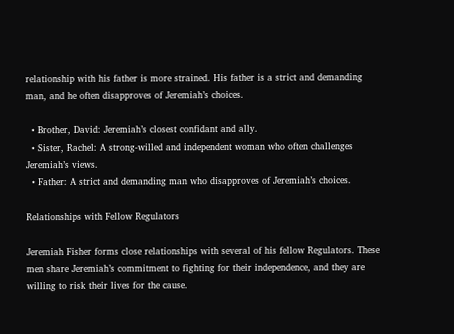relationship with his father is more strained. His father is a strict and demanding man, and he often disapproves of Jeremiah’s choices.

  • Brother, David: Jeremiah’s closest confidant and ally.
  • Sister, Rachel: A strong-willed and independent woman who often challenges Jeremiah’s views.
  • Father: A strict and demanding man who disapproves of Jeremiah’s choices.

Relationships with Fellow Regulators

Jeremiah Fisher forms close relationships with several of his fellow Regulators. These men share Jeremiah’s commitment to fighting for their independence, and they are willing to risk their lives for the cause.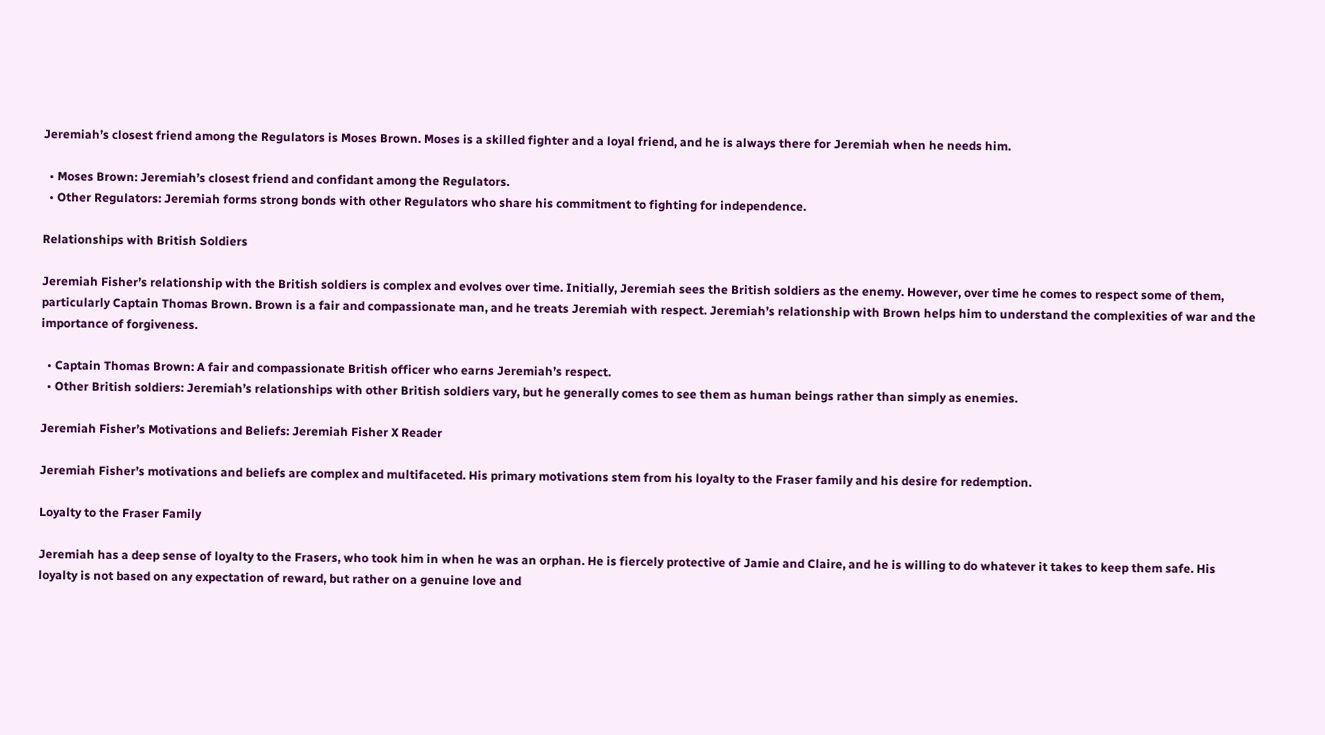Jeremiah’s closest friend among the Regulators is Moses Brown. Moses is a skilled fighter and a loyal friend, and he is always there for Jeremiah when he needs him.

  • Moses Brown: Jeremiah’s closest friend and confidant among the Regulators.
  • Other Regulators: Jeremiah forms strong bonds with other Regulators who share his commitment to fighting for independence.

Relationships with British Soldiers

Jeremiah Fisher’s relationship with the British soldiers is complex and evolves over time. Initially, Jeremiah sees the British soldiers as the enemy. However, over time he comes to respect some of them, particularly Captain Thomas Brown. Brown is a fair and compassionate man, and he treats Jeremiah with respect. Jeremiah’s relationship with Brown helps him to understand the complexities of war and the importance of forgiveness.

  • Captain Thomas Brown: A fair and compassionate British officer who earns Jeremiah’s respect.
  • Other British soldiers: Jeremiah’s relationships with other British soldiers vary, but he generally comes to see them as human beings rather than simply as enemies.

Jeremiah Fisher’s Motivations and Beliefs: Jeremiah Fisher X Reader

Jeremiah Fisher’s motivations and beliefs are complex and multifaceted. His primary motivations stem from his loyalty to the Fraser family and his desire for redemption.

Loyalty to the Fraser Family

Jeremiah has a deep sense of loyalty to the Frasers, who took him in when he was an orphan. He is fiercely protective of Jamie and Claire, and he is willing to do whatever it takes to keep them safe. His loyalty is not based on any expectation of reward, but rather on a genuine love and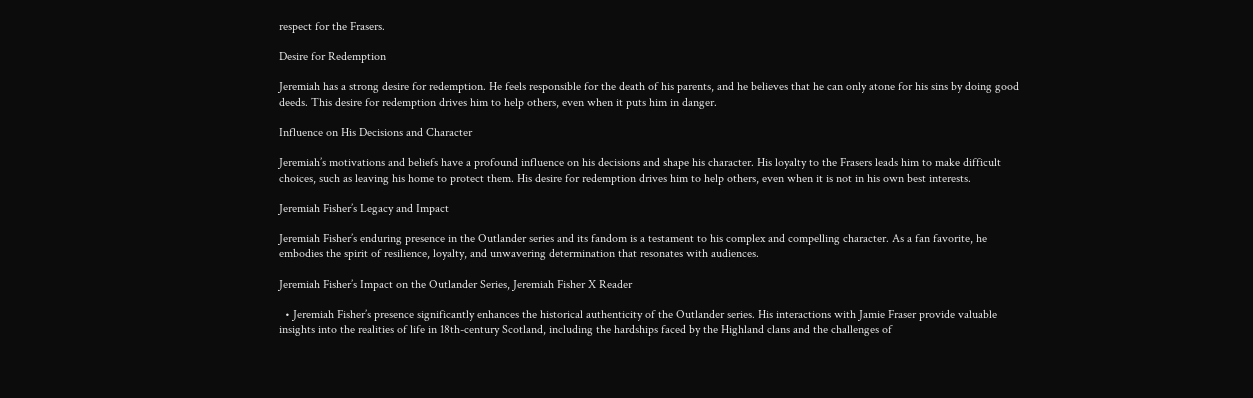respect for the Frasers.

Desire for Redemption

Jeremiah has a strong desire for redemption. He feels responsible for the death of his parents, and he believes that he can only atone for his sins by doing good deeds. This desire for redemption drives him to help others, even when it puts him in danger.

Influence on His Decisions and Character

Jeremiah’s motivations and beliefs have a profound influence on his decisions and shape his character. His loyalty to the Frasers leads him to make difficult choices, such as leaving his home to protect them. His desire for redemption drives him to help others, even when it is not in his own best interests.

Jeremiah Fisher’s Legacy and Impact

Jeremiah Fisher’s enduring presence in the Outlander series and its fandom is a testament to his complex and compelling character. As a fan favorite, he embodies the spirit of resilience, loyalty, and unwavering determination that resonates with audiences.

Jeremiah Fisher’s Impact on the Outlander Series, Jeremiah Fisher X Reader

  • Jeremiah Fisher’s presence significantly enhances the historical authenticity of the Outlander series. His interactions with Jamie Fraser provide valuable insights into the realities of life in 18th-century Scotland, including the hardships faced by the Highland clans and the challenges of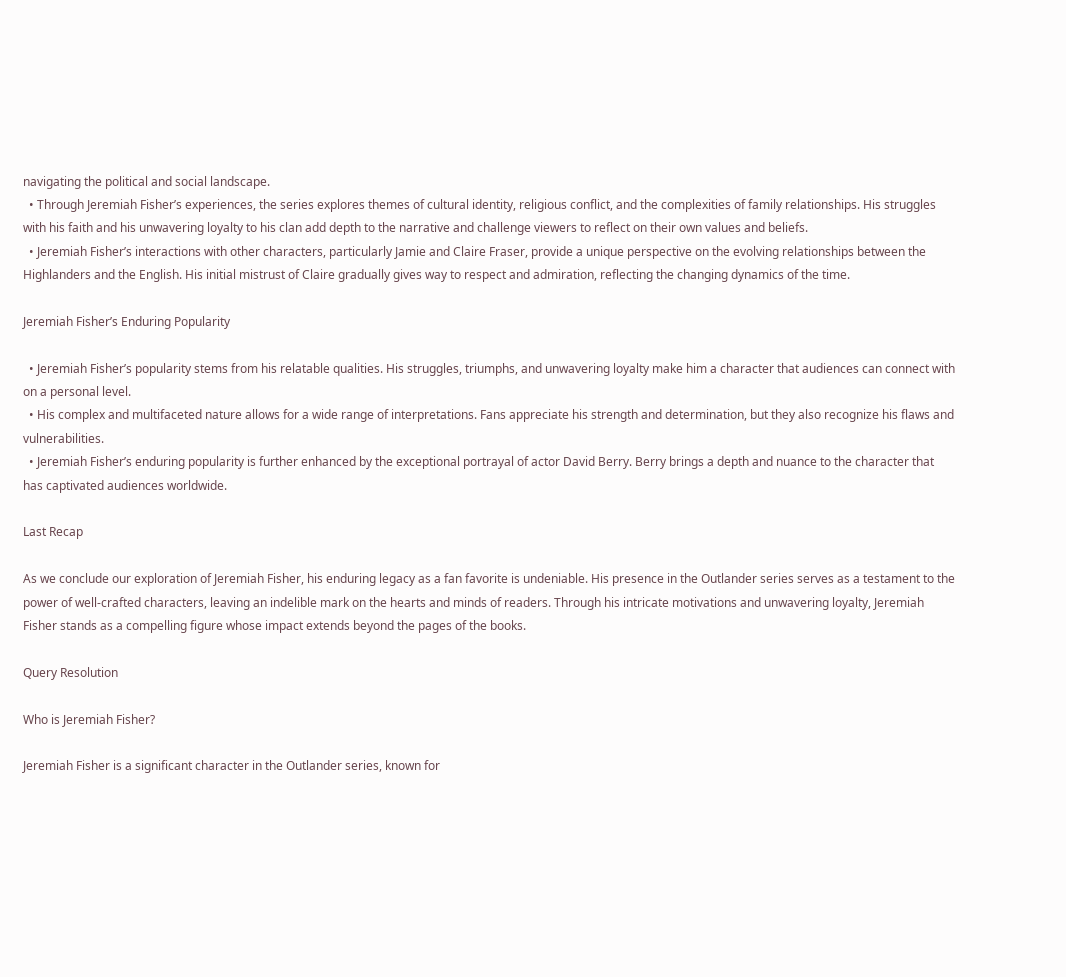navigating the political and social landscape.
  • Through Jeremiah Fisher’s experiences, the series explores themes of cultural identity, religious conflict, and the complexities of family relationships. His struggles with his faith and his unwavering loyalty to his clan add depth to the narrative and challenge viewers to reflect on their own values and beliefs.
  • Jeremiah Fisher’s interactions with other characters, particularly Jamie and Claire Fraser, provide a unique perspective on the evolving relationships between the Highlanders and the English. His initial mistrust of Claire gradually gives way to respect and admiration, reflecting the changing dynamics of the time.

Jeremiah Fisher’s Enduring Popularity

  • Jeremiah Fisher’s popularity stems from his relatable qualities. His struggles, triumphs, and unwavering loyalty make him a character that audiences can connect with on a personal level.
  • His complex and multifaceted nature allows for a wide range of interpretations. Fans appreciate his strength and determination, but they also recognize his flaws and vulnerabilities.
  • Jeremiah Fisher’s enduring popularity is further enhanced by the exceptional portrayal of actor David Berry. Berry brings a depth and nuance to the character that has captivated audiences worldwide.

Last Recap

As we conclude our exploration of Jeremiah Fisher, his enduring legacy as a fan favorite is undeniable. His presence in the Outlander series serves as a testament to the power of well-crafted characters, leaving an indelible mark on the hearts and minds of readers. Through his intricate motivations and unwavering loyalty, Jeremiah Fisher stands as a compelling figure whose impact extends beyond the pages of the books.

Query Resolution

Who is Jeremiah Fisher?

Jeremiah Fisher is a significant character in the Outlander series, known for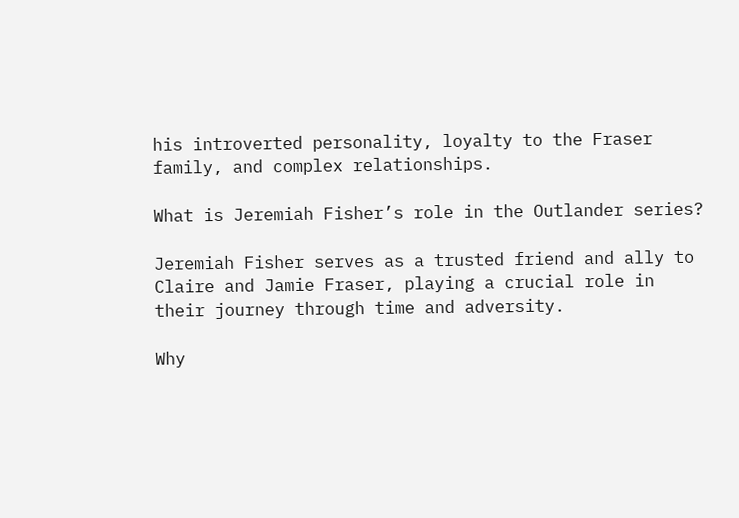his introverted personality, loyalty to the Fraser family, and complex relationships.

What is Jeremiah Fisher’s role in the Outlander series?

Jeremiah Fisher serves as a trusted friend and ally to Claire and Jamie Fraser, playing a crucial role in their journey through time and adversity.

Why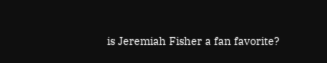is Jeremiah Fisher a fan favorite?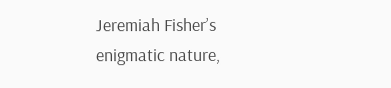Jeremiah Fisher’s enigmatic nature,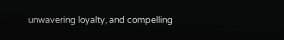unwavering loyalty, and compelling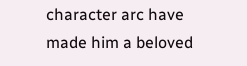character arc have made him a beloved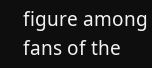figure among fans of the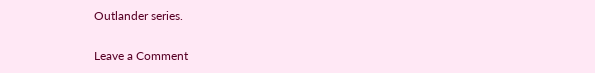Outlander series.

Leave a Comment